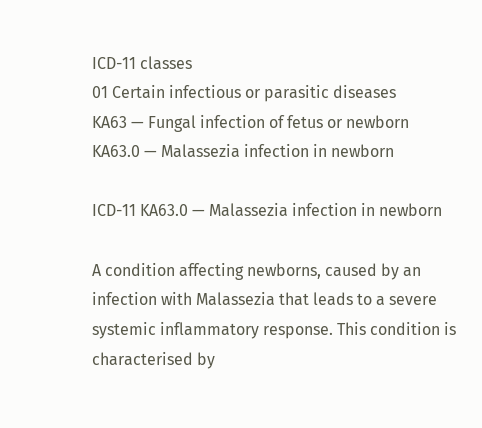ICD-11 classes
01 Certain infectious or parasitic diseases
KA63 — Fungal infection of fetus or newborn
KA63.0 — Malassezia infection in newborn

ICD-11 KA63.0 — Malassezia infection in newborn

A condition affecting newborns, caused by an infection with Malassezia that leads to a severe systemic inflammatory response. This condition is characterised by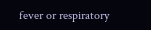fever or respiratory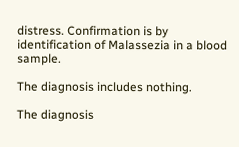distress. Confirmation is by identification of Malassezia in a blood sample.

The diagnosis includes nothing.

The diagnosis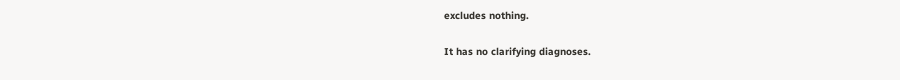excludes nothing.

It has no clarifying diagnoses.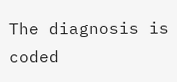The diagnosis is coded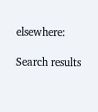elsewhere:

Search results